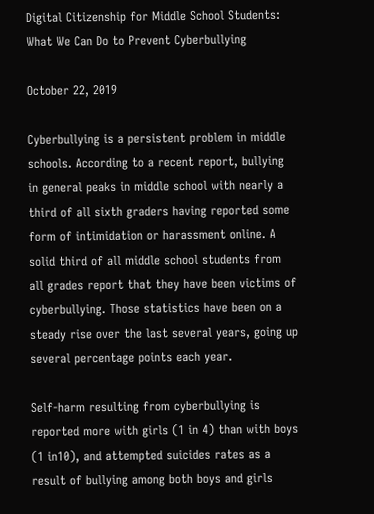Digital Citizenship for Middle School Students: What We Can Do to Prevent Cyberbullying

October 22, 2019

Cyberbullying is a persistent problem in middle schools. According to a recent report, bullying in general peaks in middle school with nearly a third of all sixth graders having reported some form of intimidation or harassment online. A solid third of all middle school students from all grades report that they have been victims of cyberbullying. Those statistics have been on a steady rise over the last several years, going up several percentage points each year.

Self-harm resulting from cyberbullying is reported more with girls (1 in 4) than with boys (1 in10), and attempted suicides rates as a result of bullying among both boys and girls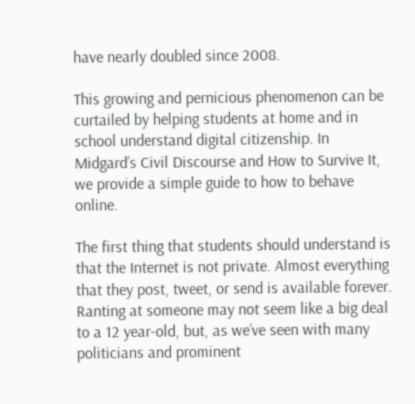have nearly doubled since 2008.

This growing and pernicious phenomenon can be curtailed by helping students at home and in school understand digital citizenship. In Midgard’s Civil Discourse and How to Survive It, we provide a simple guide to how to behave online.

The first thing that students should understand is that the Internet is not private. Almost everything that they post, tweet, or send is available forever. Ranting at someone may not seem like a big deal to a 12 year-old, but, as we’ve seen with many politicians and prominent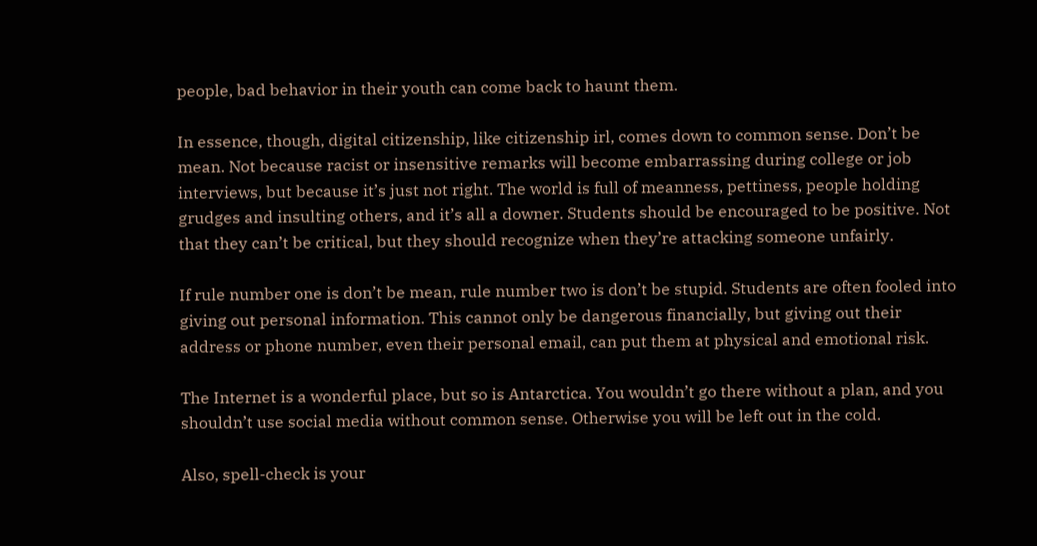people, bad behavior in their youth can come back to haunt them.

In essence, though, digital citizenship, like citizenship irl, comes down to common sense. Don’t be mean. Not because racist or insensitive remarks will become embarrassing during college or job interviews, but because it’s just not right. The world is full of meanness, pettiness, people holding grudges and insulting others, and it’s all a downer. Students should be encouraged to be positive. Not that they can’t be critical, but they should recognize when they’re attacking someone unfairly.

If rule number one is don’t be mean, rule number two is don’t be stupid. Students are often fooled into giving out personal information. This cannot only be dangerous financially, but giving out their address or phone number, even their personal email, can put them at physical and emotional risk.

The Internet is a wonderful place, but so is Antarctica. You wouldn’t go there without a plan, and you shouldn’t use social media without common sense. Otherwise you will be left out in the cold.

Also, spell-check is your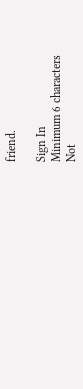friend.

Sign In
Minimum 6 characters
Not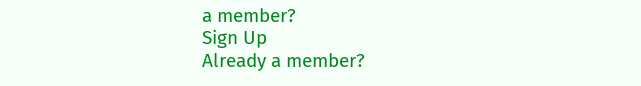a member?
Sign Up
Already a member?